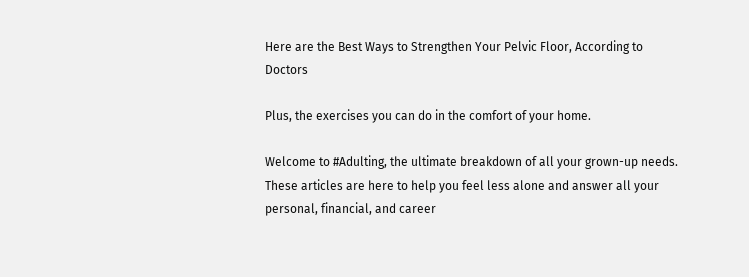Here are the Best Ways to Strengthen Your Pelvic Floor, According to Doctors

Plus, the exercises you can do in the comfort of your home.

Welcome to #Adulting, the ultimate breakdown of all your grown-up needs. These articles are here to help you feel less alone and answer all your personal, financial, and career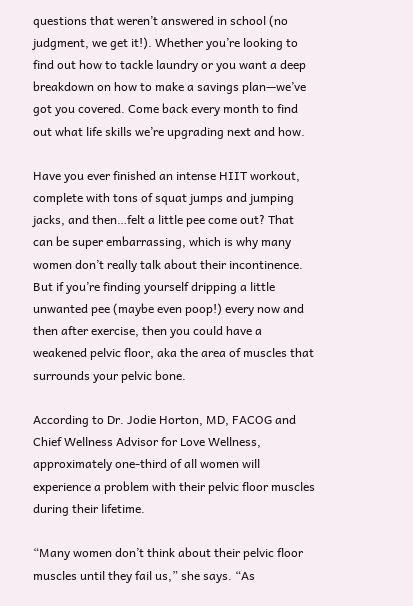questions that weren’t answered in school (no judgment, we get it!). Whether you’re looking to find out how to tackle laundry or you want a deep breakdown on how to make a savings plan—we’ve got you covered. Come back every month to find out what life skills we’re upgrading next and how.

Have you ever finished an intense HIIT workout, complete with tons of squat jumps and jumping jacks, and then…felt a little pee come out? That can be super embarrassing, which is why many women don’t really talk about their incontinence. But if you’re finding yourself dripping a little unwanted pee (maybe even poop!) every now and then after exercise, then you could have a weakened pelvic floor, aka the area of muscles that surrounds your pelvic bone.

According to Dr. Jodie Horton, MD, FACOG and Chief Wellness Advisor for Love Wellness, approximately one-third of all women will experience a problem with their pelvic floor muscles during their lifetime.

“Many women don’t think about their pelvic floor muscles until they fail us,” she says. “As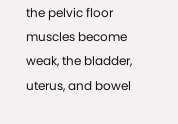the pelvic floor muscles become weak, the bladder, uterus, and bowel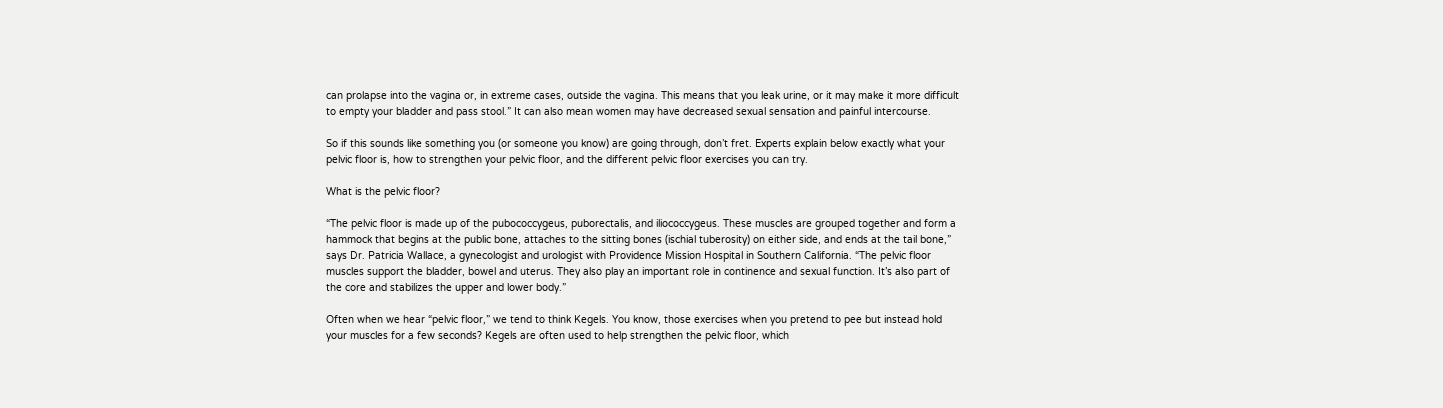can prolapse into the vagina or, in extreme cases, outside the vagina. This means that you leak urine, or it may make it more difficult to empty your bladder and pass stool.” It can also mean women may have decreased sexual sensation and painful intercourse.

So if this sounds like something you (or someone you know) are going through, don’t fret. Experts explain below exactly what your pelvic floor is, how to strengthen your pelvic floor, and the different pelvic floor exercises you can try.

What is the pelvic floor?

“The pelvic floor is made up of the pubococcygeus, puborectalis, and iliococcygeus. These muscles are grouped together and form a hammock that begins at the public bone, attaches to the sitting bones (ischial tuberosity) on either side, and ends at the tail bone,” says Dr. Patricia Wallace, a gynecologist and urologist with Providence Mission Hospital in Southern California. “The pelvic floor muscles support the bladder, bowel and uterus. They also play an important role in continence and sexual function. It’s also part of the core and stabilizes the upper and lower body.”

Often when we hear “pelvic floor,” we tend to think Kegels. You know, those exercises when you pretend to pee but instead hold your muscles for a few seconds? Kegels are often used to help strengthen the pelvic floor, which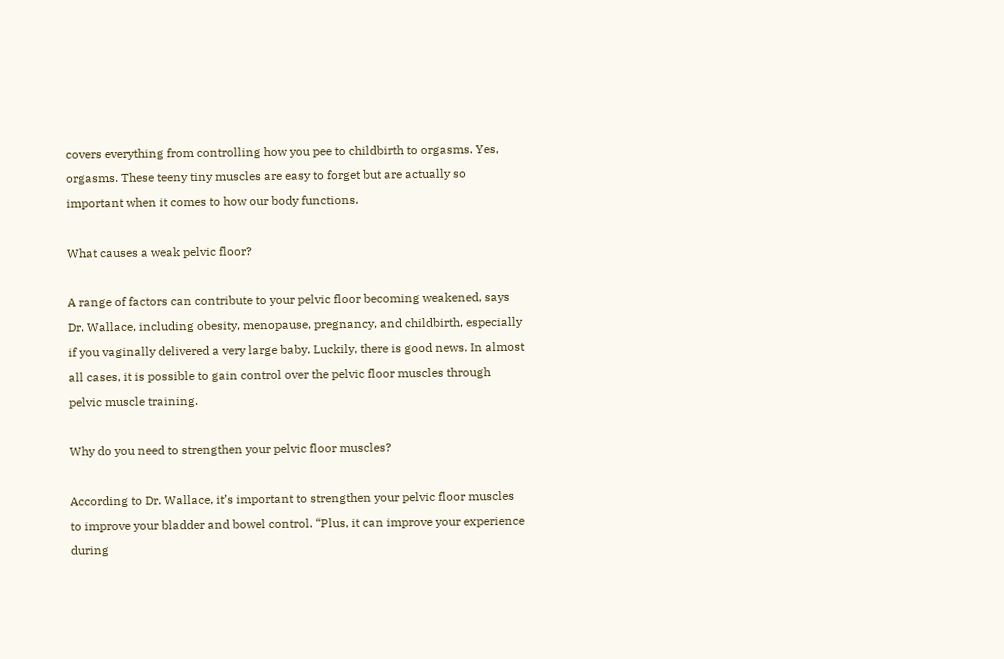covers everything from controlling how you pee to childbirth to orgasms. Yes, orgasms. These teeny tiny muscles are easy to forget but are actually so important when it comes to how our body functions.

What causes a weak pelvic floor?

A range of factors can contribute to your pelvic floor becoming weakened, says Dr. Wallace, including obesity, menopause, pregnancy, and childbirth, especially if you vaginally delivered a very large baby. Luckily, there is good news. In almost all cases, it is possible to gain control over the pelvic floor muscles through pelvic muscle training.

Why do you need to strengthen your pelvic floor muscles?

According to Dr. Wallace, it’s important to strengthen your pelvic floor muscles to improve your bladder and bowel control. “Plus, it can improve your experience during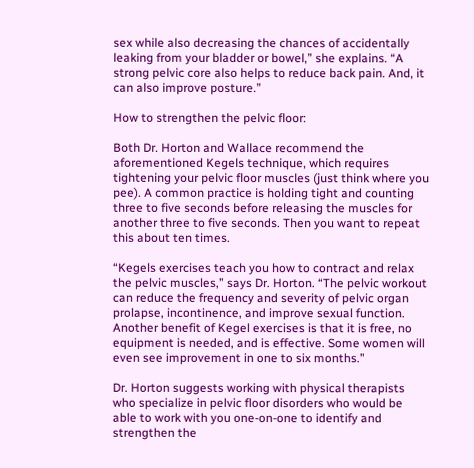sex while also decreasing the chances of accidentally leaking from your bladder or bowel,” she explains. “A strong pelvic core also helps to reduce back pain. And, it can also improve posture.”

How to strengthen the pelvic floor:

Both Dr. Horton and Wallace recommend the aforementioned Kegels technique, which requires tightening your pelvic floor muscles (just think where you pee). A common practice is holding tight and counting three to five seconds before releasing the muscles for another three to five seconds. Then you want to repeat this about ten times.

“Kegels exercises teach you how to contract and relax the pelvic muscles,” says Dr. Horton. “The pelvic workout can reduce the frequency and severity of pelvic organ prolapse, incontinence, and improve sexual function. Another benefit of Kegel exercises is that it is free, no equipment is needed, and is effective. Some women will even see improvement in one to six months.”

Dr. Horton suggests working with physical therapists who specialize in pelvic floor disorders who would be able to work with you one-on-one to identify and strengthen the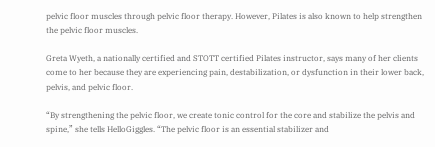pelvic floor muscles through pelvic floor therapy. However, Pilates is also known to help strengthen the pelvic floor muscles.

Greta Wyeth, a nationally certified and STOTT certified Pilates instructor, says many of her clients come to her because they are experiencing pain, destabilization, or dysfunction in their lower back, pelvis, and pelvic floor.

“By strengthening the pelvic floor, we create tonic control for the core and stabilize the pelvis and spine,” she tells HelloGiggles. “The pelvic floor is an essential stabilizer and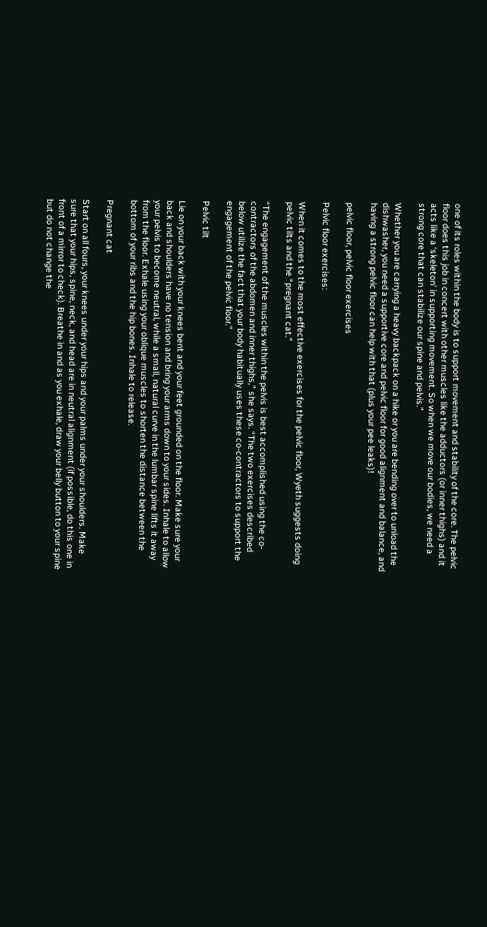one of its roles within the body is to support movement and stability of the core. The pelvic floor does this job in concert with other muscles like the adductors (or inner thighs) and it acts like a ‘skeleton’ in supporting movement. So when we move our bodies, we need a strong core that can stabilize our spine and pelvis.”

Whether you are carrying a heavy backpack on a hike or you are bending over to unload the dishwasher, you need a supportive core and pelvic floor for good alignment and balance, and having a strong pelvic floor can help with that (plus your pee leaks)!

pelvic floor, pelvic floor exercises

Pelvic floor exercises:

When it comes to the most effective exercises for the pelvic floor, Wyeth suggests doing pelvic tilts and the “pregnant cat.”

“The engagement of the muscles within the pelvis is best accomplished using the co-contractors of the abdomen and inner thighs,” she says. “The two exercises described below utilize the fact that your body habitually uses these co-contractors to support the engagement of the pelvic floor.”

Pelvic tilt

Lie on your back with your knees bent and your feet grounded on the floor. Make sure your back and shoulders have no tension and bring your arms down to your sides. Inhale to allow your pelvis to become neutral, while a small, natural curve in the lumbar spine lifts it away from the floor. Exhale using your oblique muscles to shorten the distance between the bottom of your ribs and the hip bones. Inhale to release.

Pregnant cat

Start on all fours, your knees under your hips and your palms under your shoulders. Make sure that your hips, spine, neck, and head are in neutral alignment (if possible, do this one in front of a mirror to check). Breathe in and as you exhale, draw your belly button to your spine but do not change the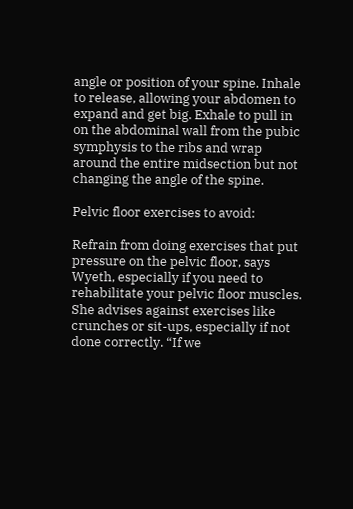angle or position of your spine. Inhale to release, allowing your abdomen to expand and get big. Exhale to pull in on the abdominal wall from the pubic symphysis to the ribs and wrap around the entire midsection but not changing the angle of the spine.

Pelvic floor exercises to avoid:

Refrain from doing exercises that put pressure on the pelvic floor, says Wyeth, especially if you need to rehabilitate your pelvic floor muscles. She advises against exercises like crunches or sit-ups, especially if not done correctly. “If we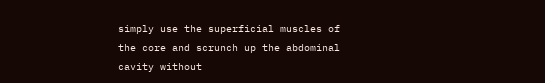simply use the superficial muscles of the core and scrunch up the abdominal cavity without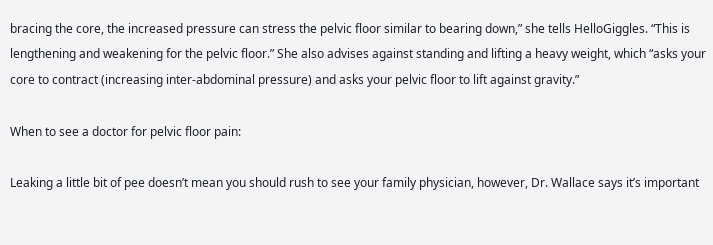bracing the core, the increased pressure can stress the pelvic floor similar to bearing down,” she tells HelloGiggles. “This is lengthening and weakening for the pelvic floor.” She also advises against standing and lifting a heavy weight, which “asks your core to contract (increasing inter-abdominal pressure) and asks your pelvic floor to lift against gravity.”

When to see a doctor for pelvic floor pain:

Leaking a little bit of pee doesn’t mean you should rush to see your family physician, however, Dr. Wallace says it’s important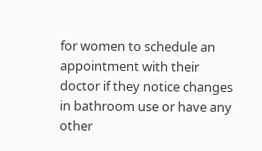for women to schedule an appointment with their doctor if they notice changes in bathroom use or have any other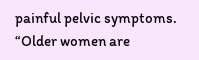painful pelvic symptoms. “Older women are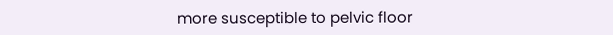more susceptible to pelvic floor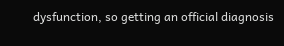dysfunction, so getting an official diagnosis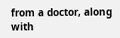from a doctor, along with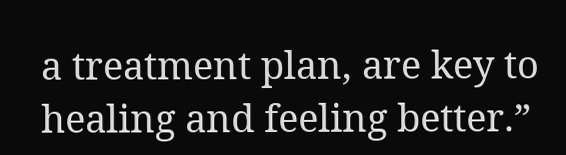a treatment plan, are key to healing and feeling better.”